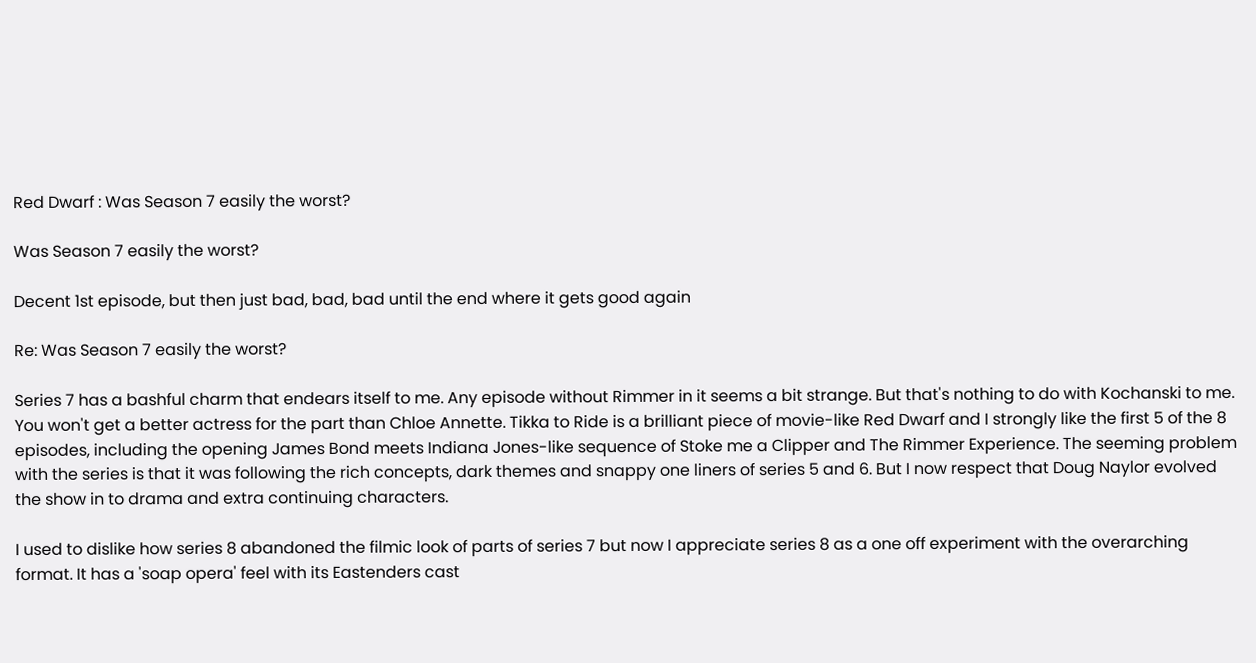Red Dwarf : Was Season 7 easily the worst?

Was Season 7 easily the worst?

Decent 1st episode, but then just bad, bad, bad until the end where it gets good again

Re: Was Season 7 easily the worst?

Series 7 has a bashful charm that endears itself to me. Any episode without Rimmer in it seems a bit strange. But that's nothing to do with Kochanski to me. You won't get a better actress for the part than Chloe Annette. Tikka to Ride is a brilliant piece of movie-like Red Dwarf and I strongly like the first 5 of the 8 episodes, including the opening James Bond meets Indiana Jones-like sequence of Stoke me a Clipper and The Rimmer Experience. The seeming problem with the series is that it was following the rich concepts, dark themes and snappy one liners of series 5 and 6. But I now respect that Doug Naylor evolved the show in to drama and extra continuing characters.

I used to dislike how series 8 abandoned the filmic look of parts of series 7 but now I appreciate series 8 as a one off experiment with the overarching format. It has a 'soap opera' feel with its Eastenders cast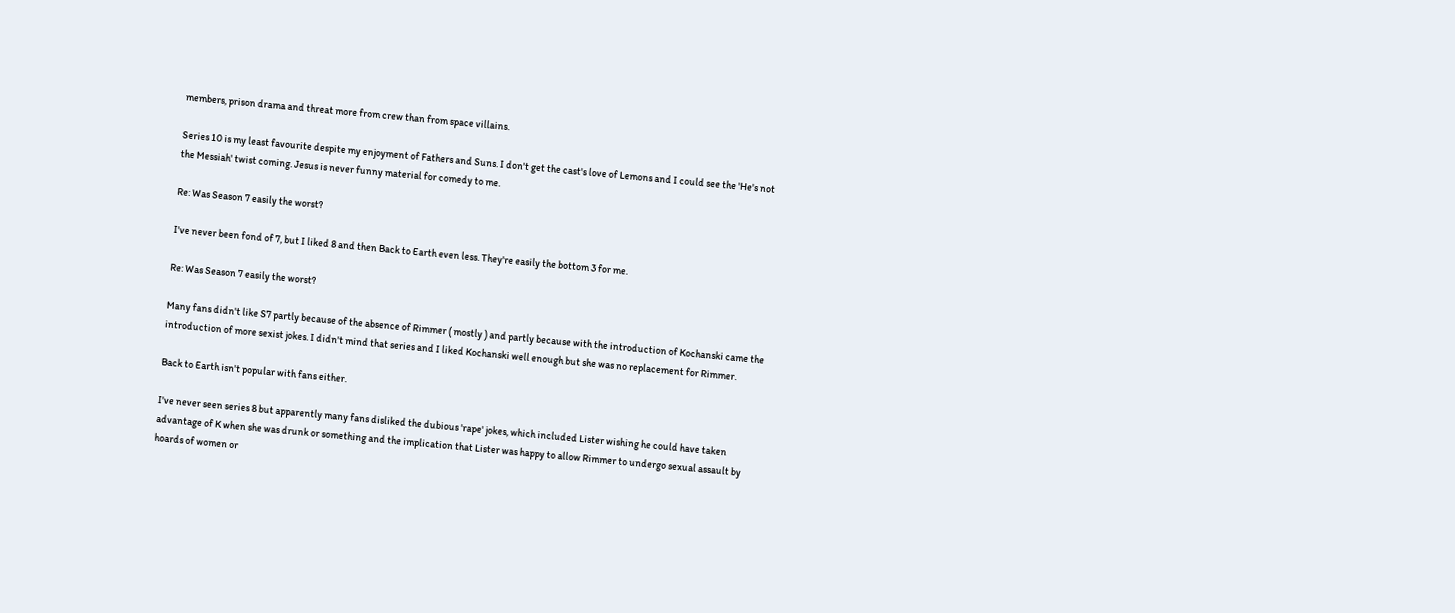members, prison drama and threat more from crew than from space villains.

Series 10 is my least favourite despite my enjoyment of Fathers and Suns. I don't get the cast's love of Lemons and I could see the 'He's not the Messiah' twist coming. Jesus is never funny material for comedy to me.

Re: Was Season 7 easily the worst?

I've never been fond of 7, but I liked 8 and then Back to Earth even less. They're easily the bottom 3 for me.

Re: Was Season 7 easily the worst?

Many fans didn't like S7 partly because of the absence of Rimmer ( mostly ) and partly because with the introduction of Kochanski came the introduction of more sexist jokes. I didn't mind that series and I liked Kochanski well enough but she was no replacement for Rimmer.

Back to Earth isn't popular with fans either.

I've never seen series 8 but apparently many fans disliked the dubious 'rape' jokes, which included Lister wishing he could have taken advantage of K when she was drunk or something and the implication that Lister was happy to allow Rimmer to undergo sexual assault by hoards of women or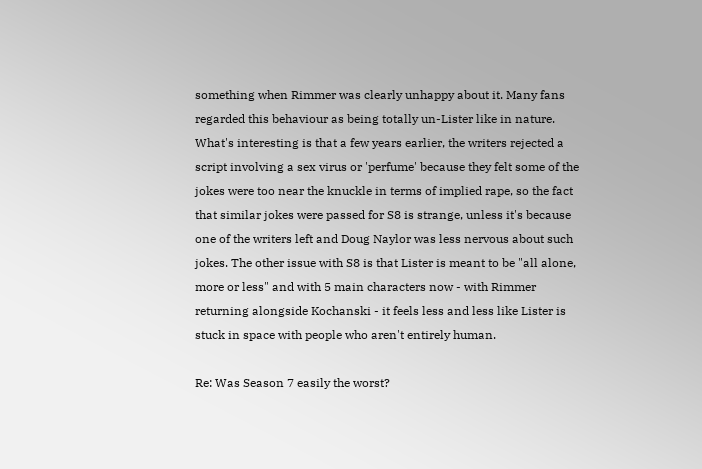something when Rimmer was clearly unhappy about it. Many fans regarded this behaviour as being totally un-Lister like in nature. What's interesting is that a few years earlier, the writers rejected a script involving a sex virus or 'perfume' because they felt some of the jokes were too near the knuckle in terms of implied rape, so the fact that similar jokes were passed for S8 is strange, unless it's because one of the writers left and Doug Naylor was less nervous about such jokes. The other issue with S8 is that Lister is meant to be "all alone, more or less" and with 5 main characters now - with Rimmer returning alongside Kochanski - it feels less and less like Lister is stuck in space with people who aren't entirely human.

Re: Was Season 7 easily the worst?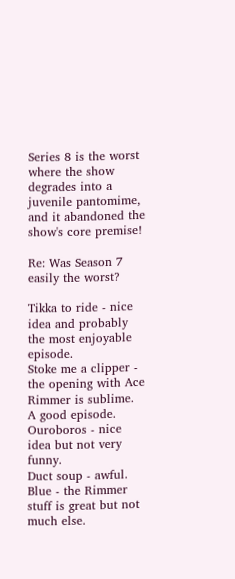Series 8 is the worst where the show degrades into a juvenile pantomime, and it abandoned the show's core premise!

Re: Was Season 7 easily the worst?

Tikka to ride - nice idea and probably the most enjoyable episode.
Stoke me a clipper - the opening with Ace Rimmer is sublime. A good episode.
Ouroboros - nice idea but not very funny.
Duct soup - awful.
Blue - the Rimmer stuff is great but not much else.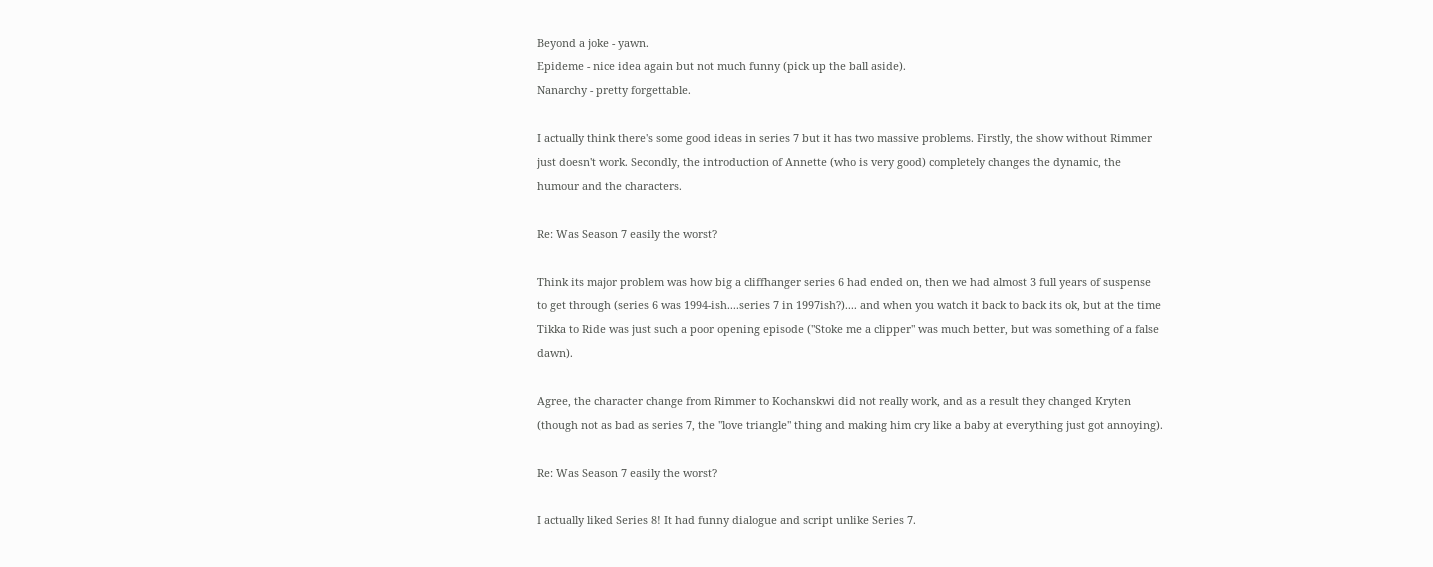Beyond a joke - yawn.
Epideme - nice idea again but not much funny (pick up the ball aside).
Nanarchy - pretty forgettable.

I actually think there's some good ideas in series 7 but it has two massive problems. Firstly, the show without Rimmer just doesn't work. Secondly, the introduction of Annette (who is very good) completely changes the dynamic, the humour and the characters.

Re: Was Season 7 easily the worst?

Think its major problem was how big a cliffhanger series 6 had ended on, then we had almost 3 full years of suspense to get through (series 6 was 1994-ish....series 7 in 1997ish?).... and when you watch it back to back its ok, but at the time Tikka to Ride was just such a poor opening episode ("Stoke me a clipper" was much better, but was something of a false dawn).

Agree, the character change from Rimmer to Kochanskwi did not really work, and as a result they changed Kryten (though not as bad as series 7, the "love triangle" thing and making him cry like a baby at everything just got annoying).

Re: Was Season 7 easily the worst?

I actually liked Series 8! It had funny dialogue and script unlike Series 7.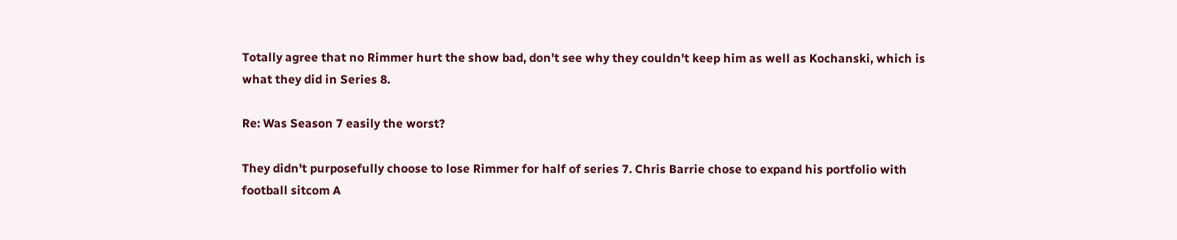Totally agree that no Rimmer hurt the show bad, don't see why they couldn't keep him as well as Kochanski, which is what they did in Series 8.

Re: Was Season 7 easily the worst?

They didn't purposefully choose to lose Rimmer for half of series 7. Chris Barrie chose to expand his portfolio with football sitcom A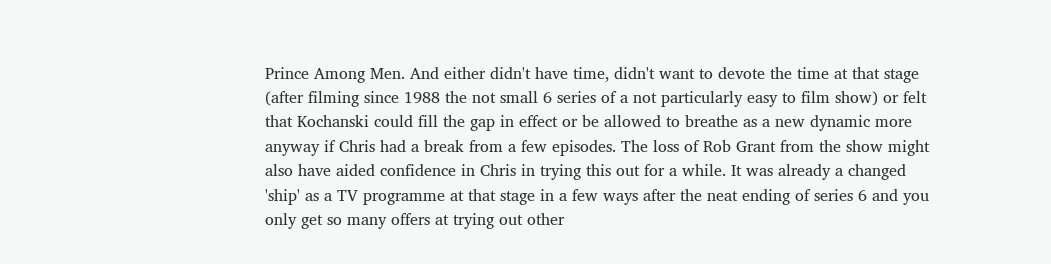Prince Among Men. And either didn't have time, didn't want to devote the time at that stage (after filming since 1988 the not small 6 series of a not particularly easy to film show) or felt that Kochanski could fill the gap in effect or be allowed to breathe as a new dynamic more anyway if Chris had a break from a few episodes. The loss of Rob Grant from the show might also have aided confidence in Chris in trying this out for a while. It was already a changed 'ship' as a TV programme at that stage in a few ways after the neat ending of series 6 and you only get so many offers at trying out other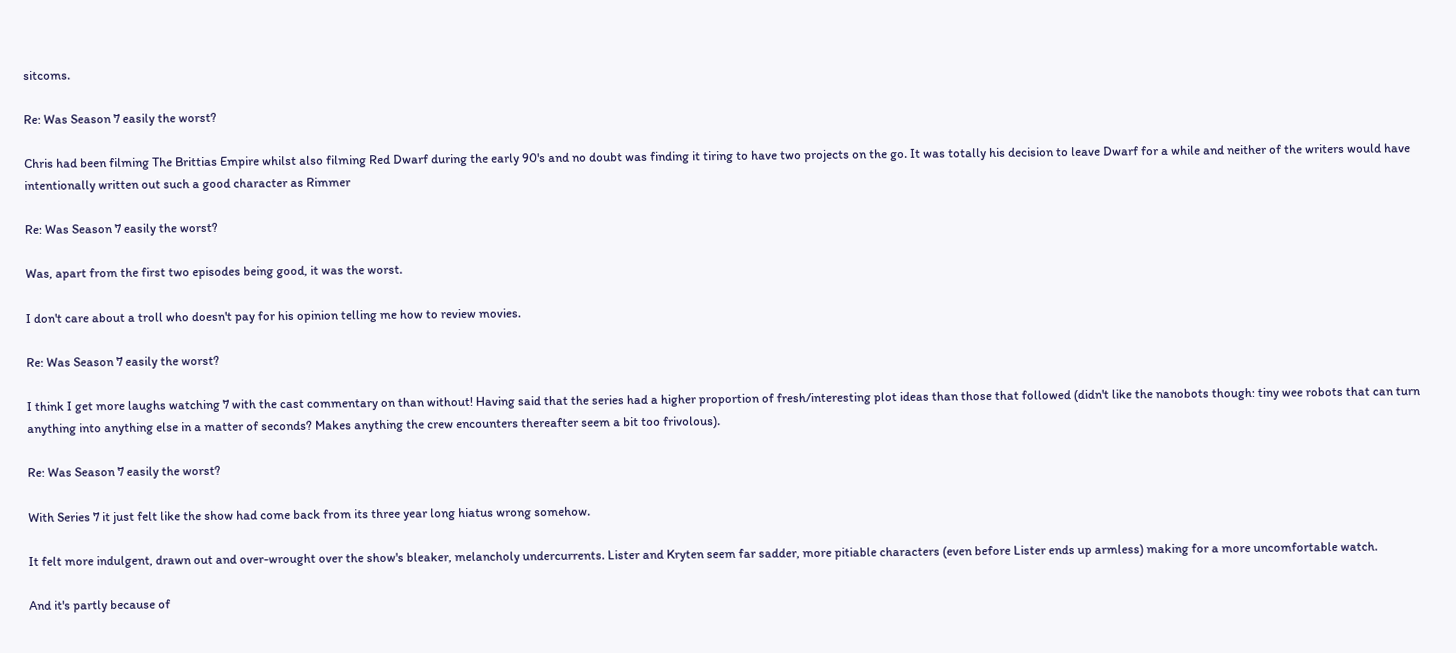sitcoms.

Re: Was Season 7 easily the worst?

Chris had been filming The Brittias Empire whilst also filming Red Dwarf during the early 90's and no doubt was finding it tiring to have two projects on the go. It was totally his decision to leave Dwarf for a while and neither of the writers would have intentionally written out such a good character as Rimmer

Re: Was Season 7 easily the worst?

Was, apart from the first two episodes being good, it was the worst.

I don't care about a troll who doesn't pay for his opinion telling me how to review movies.

Re: Was Season 7 easily the worst?

I think I get more laughs watching 7 with the cast commentary on than without! Having said that the series had a higher proportion of fresh/interesting plot ideas than those that followed (didn't like the nanobots though: tiny wee robots that can turn anything into anything else in a matter of seconds? Makes anything the crew encounters thereafter seem a bit too frivolous).

Re: Was Season 7 easily the worst?

With Series 7 it just felt like the show had come back from its three year long hiatus wrong somehow.

It felt more indulgent, drawn out and over-wrought over the show's bleaker, melancholy undercurrents. Lister and Kryten seem far sadder, more pitiable characters (even before Lister ends up armless) making for a more uncomfortable watch.

And it's partly because of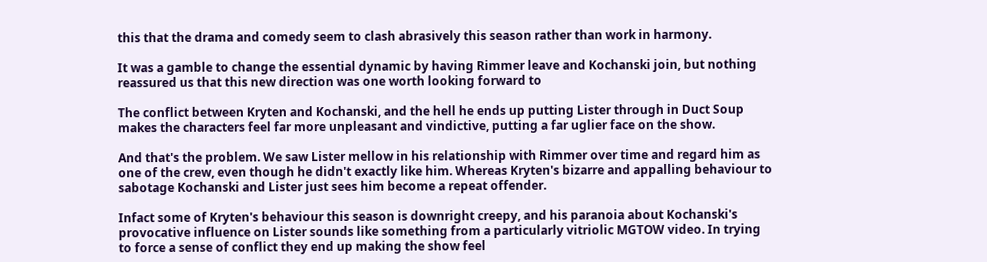this that the drama and comedy seem to clash abrasively this season rather than work in harmony.

It was a gamble to change the essential dynamic by having Rimmer leave and Kochanski join, but nothing reassured us that this new direction was one worth looking forward to

The conflict between Kryten and Kochanski, and the hell he ends up putting Lister through in Duct Soup makes the characters feel far more unpleasant and vindictive, putting a far uglier face on the show.

And that's the problem. We saw Lister mellow in his relationship with Rimmer over time and regard him as one of the crew, even though he didn't exactly like him. Whereas Kryten's bizarre and appalling behaviour to sabotage Kochanski and Lister just sees him become a repeat offender.

Infact some of Kryten's behaviour this season is downright creepy, and his paranoia about Kochanski's provocative influence on Lister sounds like something from a particularly vitriolic MGTOW video. In trying to force a sense of conflict they end up making the show feel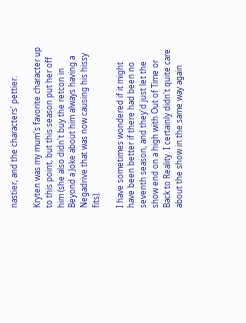nastier, and the characters' pettier.

Kryten was my mum's favorite character up to this point, but this season put her off him (she also didn't buy the retcon in Beyond a Joke about him always having a Negadrive that was now causing his hissy fits).

I have sometimes wondered if it might have been better if there had been no seventh season, and they'd just let the show end on a high with Out of Time or Back to Reality. I certainly didn't quite care about the show in the same way again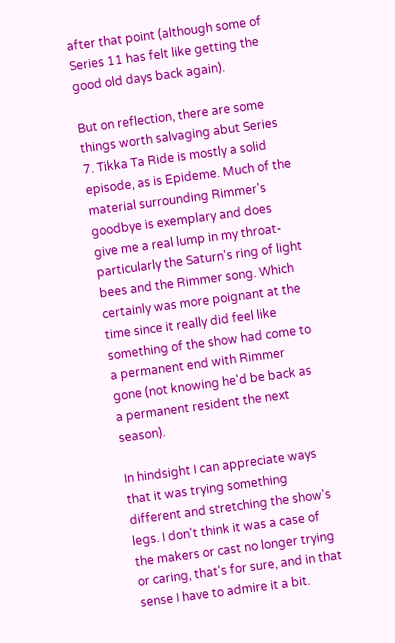after that point (although some of Series 11 has felt like getting the good old days back again).

But on reflection, there are some things worth salvaging abut Series 7. Tikka Ta Ride is mostly a solid episode, as is Epideme. Much of the material surrounding Rimmer's goodbye is exemplary and does give me a real lump in my throat- particularly the Saturn's ring of light bees and the Rimmer song. Which certainly was more poignant at the time since it really did feel like something of the show had come to a permanent end with Rimmer gone (not knowing he'd be back as a permanent resident the next season).

In hindsight I can appreciate ways that it was trying something different and stretching the show's legs. I don't think it was a case of the makers or cast no longer trying or caring, that's for sure, and in that sense I have to admire it a bit.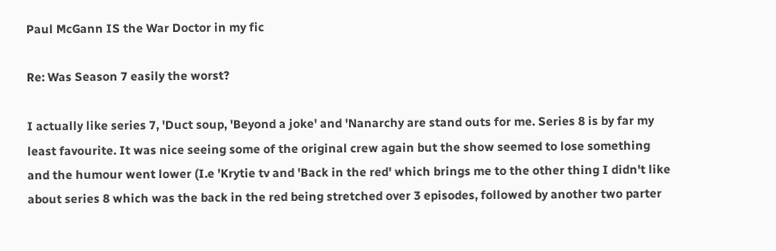Paul McGann IS the War Doctor in my fic

Re: Was Season 7 easily the worst?

I actually like series 7, 'Duct soup, 'Beyond a joke' and 'Nanarchy are stand outs for me. Series 8 is by far my least favourite. It was nice seeing some of the original crew again but the show seemed to lose something and the humour went lower (I.e 'Krytie tv and 'Back in the red' which brings me to the other thing I didn't like about series 8 which was the back in the red being stretched over 3 episodes, followed by another two parter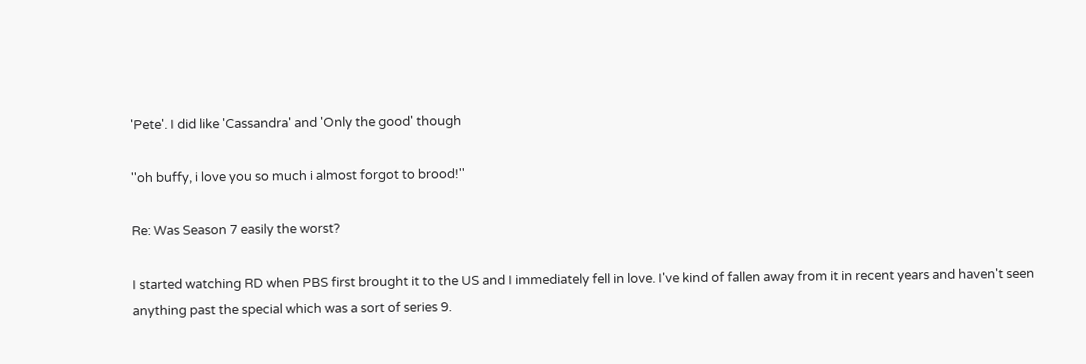'Pete'. I did like 'Cassandra' and 'Only the good' though

''oh buffy, i love you so much i almost forgot to brood!''

Re: Was Season 7 easily the worst?

I started watching RD when PBS first brought it to the US and I immediately fell in love. I've kind of fallen away from it in recent years and haven't seen anything past the special which was a sort of series 9.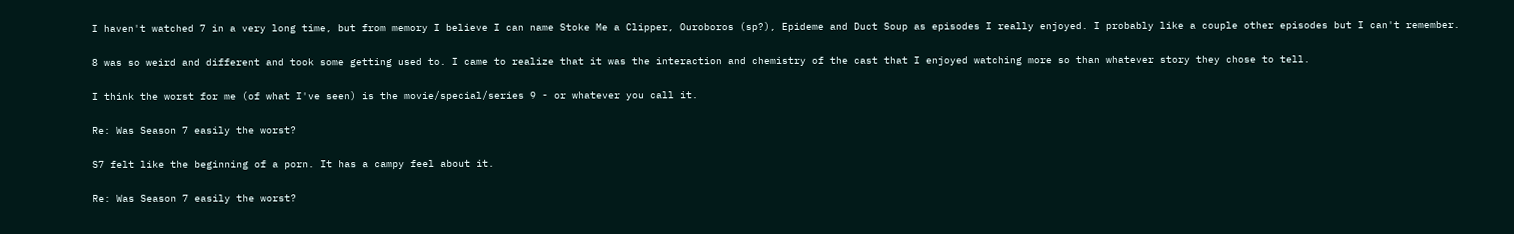I haven't watched 7 in a very long time, but from memory I believe I can name Stoke Me a Clipper, Ouroboros (sp?), Epideme and Duct Soup as episodes I really enjoyed. I probably like a couple other episodes but I can't remember.

8 was so weird and different and took some getting used to. I came to realize that it was the interaction and chemistry of the cast that I enjoyed watching more so than whatever story they chose to tell.

I think the worst for me (of what I've seen) is the movie/special/series 9 - or whatever you call it.

Re: Was Season 7 easily the worst?

S7 felt like the beginning of a porn. It has a campy feel about it.

Re: Was Season 7 easily the worst?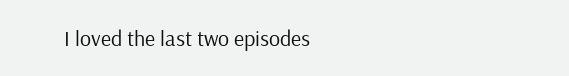I loved the last two episodes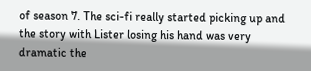of season 7. The sci-fi really started picking up and the story with Lister losing his hand was very dramatic the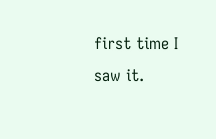first time I saw it.